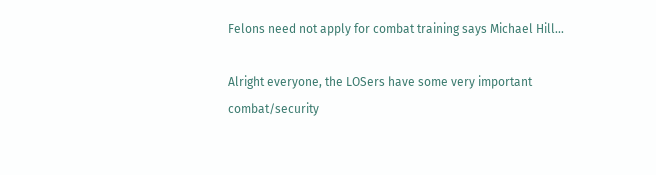Felons need not apply for combat training says Michael Hill...

Alright everyone, the LOSers have some very important combat/security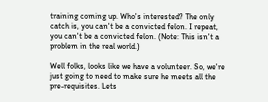training coming up. Who's interested? The only catch is, you can't be a convicted felon. I repeat, you can't be a convicted felon. (Note: This isn't a problem in the real world.)

Well folks, looks like we have a volunteer. So, we're just going to need to make sure he meets all the pre-requisites. Lets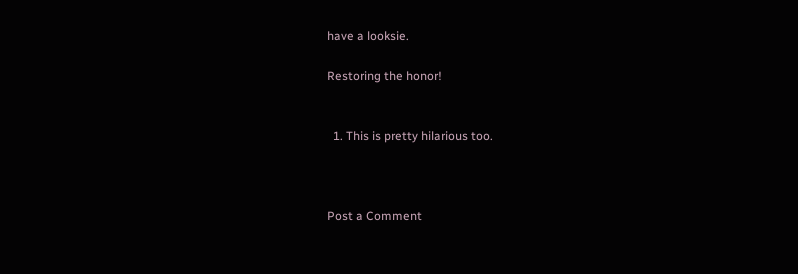have a looksie.

Restoring the honor!


  1. This is pretty hilarious too.



Post a Comment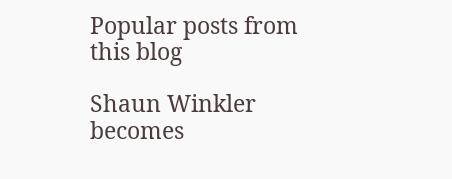Popular posts from this blog

Shaun Winkler becomes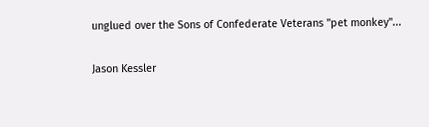unglued over the Sons of Confederate Veterans "pet monkey"...

Jason Kessler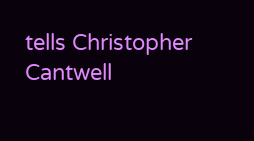tells Christopher Cantwell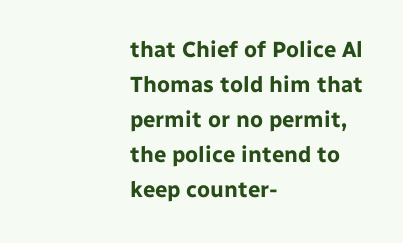that Chief of Police Al Thomas told him that permit or no permit, the police intend to keep counter-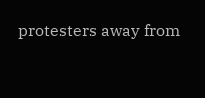protesters away from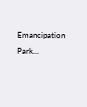Emancipation Park...